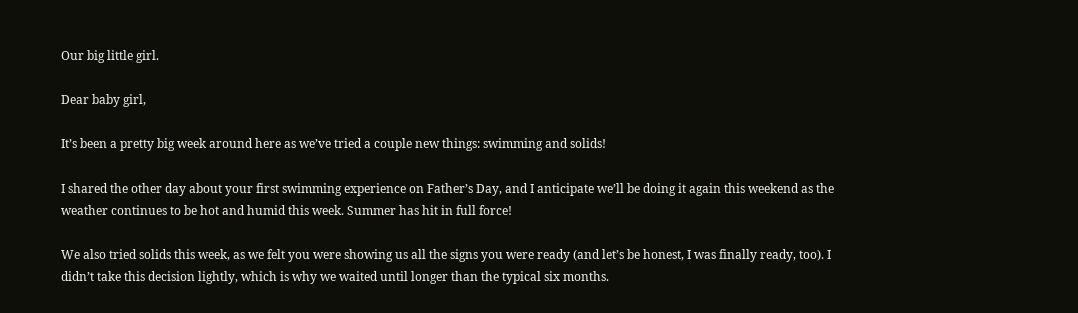Our big little girl.

Dear baby girl,

It’s been a pretty big week around here as we’ve tried a couple new things: swimming and solids!

I shared the other day about your first swimming experience on Father’s Day, and I anticipate we’ll be doing it again this weekend as the weather continues to be hot and humid this week. Summer has hit in full force!

We also tried solids this week, as we felt you were showing us all the signs you were ready (and let’s be honest, I was finally ready, too). I didn’t take this decision lightly, which is why we waited until longer than the typical six months.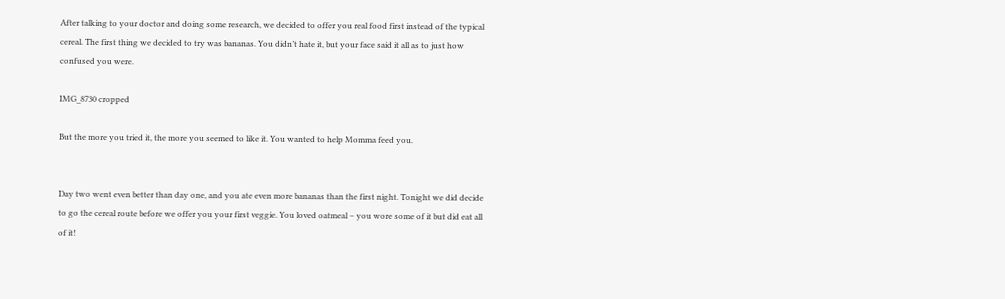After talking to your doctor and doing some research, we decided to offer you real food first instead of the typical cereal. The first thing we decided to try was bananas. You didn’t hate it, but your face said it all as to just how confused you were.

IMG_8730 cropped

But the more you tried it, the more you seemed to like it. You wanted to help Momma feed you.


Day two went even better than day one, and you ate even more bananas than the first night. Tonight we did decide to go the cereal route before we offer you your first veggie. You loved oatmeal – you wore some of it but did eat all of it!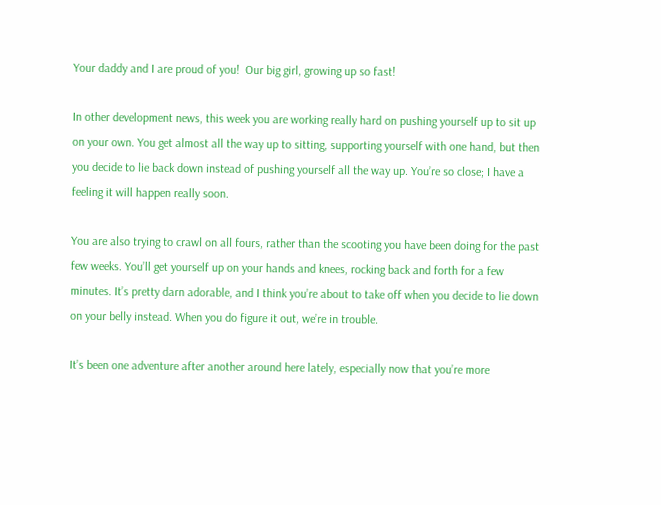Your daddy and I are proud of you!  Our big girl, growing up so fast!

In other development news, this week you are working really hard on pushing yourself up to sit up on your own. You get almost all the way up to sitting, supporting yourself with one hand, but then you decide to lie back down instead of pushing yourself all the way up. You’re so close; I have a feeling it will happen really soon.

You are also trying to crawl on all fours, rather than the scooting you have been doing for the past few weeks. You’ll get yourself up on your hands and knees, rocking back and forth for a few minutes. It’s pretty darn adorable, and I think you’re about to take off when you decide to lie down on your belly instead. When you do figure it out, we’re in trouble.

It’s been one adventure after another around here lately, especially now that you’re more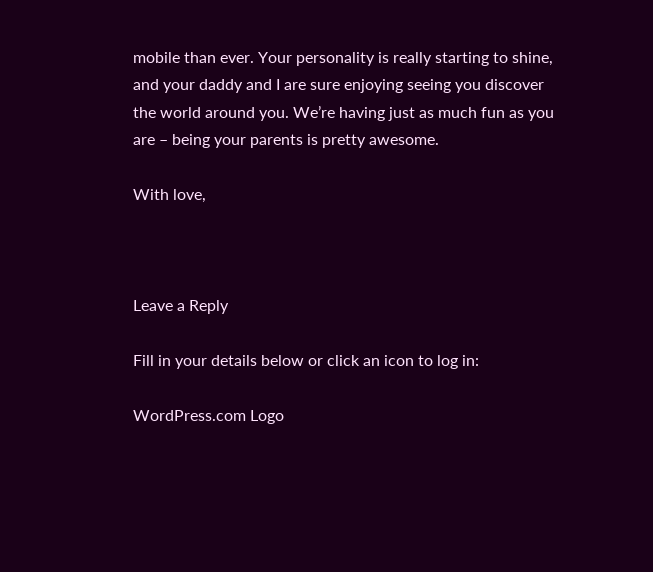mobile than ever. Your personality is really starting to shine, and your daddy and I are sure enjoying seeing you discover the world around you. We’re having just as much fun as you are – being your parents is pretty awesome.

With love,



Leave a Reply

Fill in your details below or click an icon to log in:

WordPress.com Logo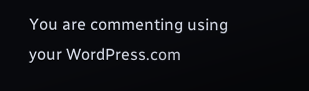You are commenting using your WordPress.com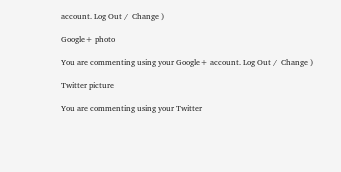account. Log Out /  Change )

Google+ photo

You are commenting using your Google+ account. Log Out /  Change )

Twitter picture

You are commenting using your Twitter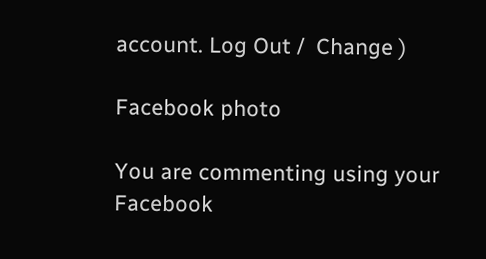account. Log Out /  Change )

Facebook photo

You are commenting using your Facebook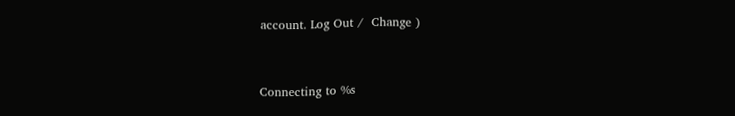account. Log Out /  Change )


Connecting to %s